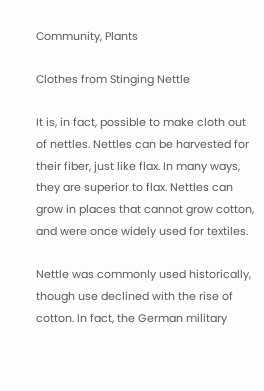Community, Plants

Clothes from Stinging Nettle

It is, in fact, possible to make cloth out of nettles. Nettles can be harvested for their fiber, just like flax. In many ways, they are superior to flax. Nettles can grow in places that cannot grow cotton, and were once widely used for textiles.

Nettle was commonly used historically, though use declined with the rise of cotton. In fact, the German military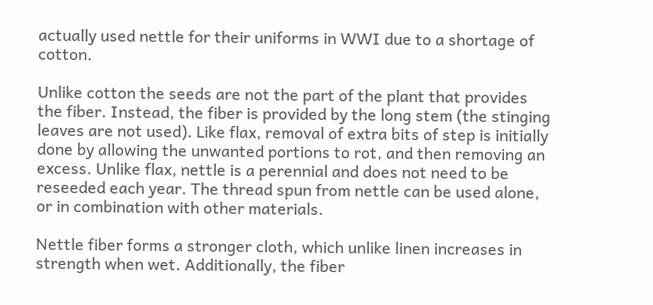actually used nettle for their uniforms in WWI due to a shortage of cotton.

Unlike cotton the seeds are not the part of the plant that provides the fiber. Instead, the fiber is provided by the long stem (the stinging leaves are not used). Like flax, removal of extra bits of step is initially done by allowing the unwanted portions to rot, and then removing an excess. Unlike flax, nettle is a perennial and does not need to be reseeded each year. The thread spun from nettle can be used alone, or in combination with other materials.

Nettle fiber forms a stronger cloth, which unlike linen increases in strength when wet. Additionally, the fiber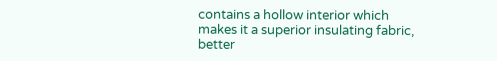contains a hollow interior which makes it a superior insulating fabric, better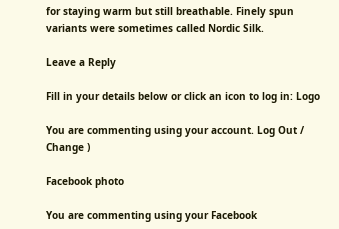for staying warm but still breathable. Finely spun variants were sometimes called Nordic Silk.

Leave a Reply

Fill in your details below or click an icon to log in: Logo

You are commenting using your account. Log Out /  Change )

Facebook photo

You are commenting using your Facebook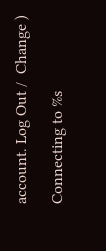account. Log Out /  Change )

Connecting to %s